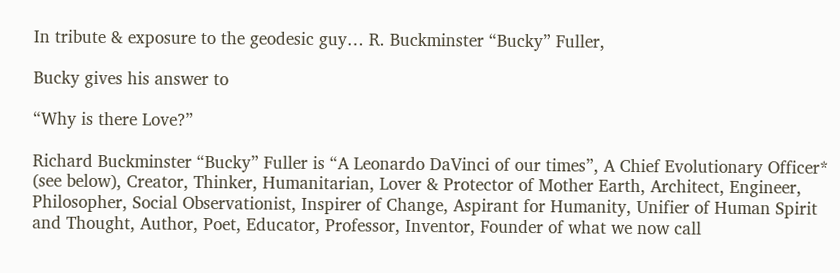In tribute & exposure to the geodesic guy… R. Buckminster “Bucky” Fuller,

Bucky gives his answer to

“Why is there Love?”

Richard Buckminster “Bucky” Fuller is “A Leonardo DaVinci of our times”, A Chief Evolutionary Officer* (see below), Creator, Thinker, Humanitarian, Lover & Protector of Mother Earth, Architect, Engineer, Philosopher, Social Observationist, Inspirer of Change, Aspirant for Humanity, Unifier of Human Spirit and Thought, Author, Poet, Educator, Professor, Inventor, Founder of what we now call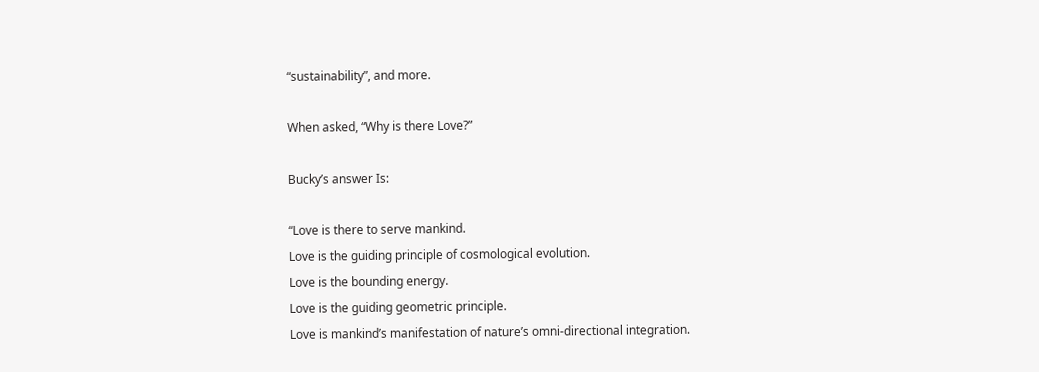“sustainability”, and more.

When asked, “Why is there Love?”

Bucky’s answer Is:

“Love is there to serve mankind.
Love is the guiding principle of cosmological evolution.
Love is the bounding energy.
Love is the guiding geometric principle.
Love is mankind’s manifestation of nature’s omni-directional integration.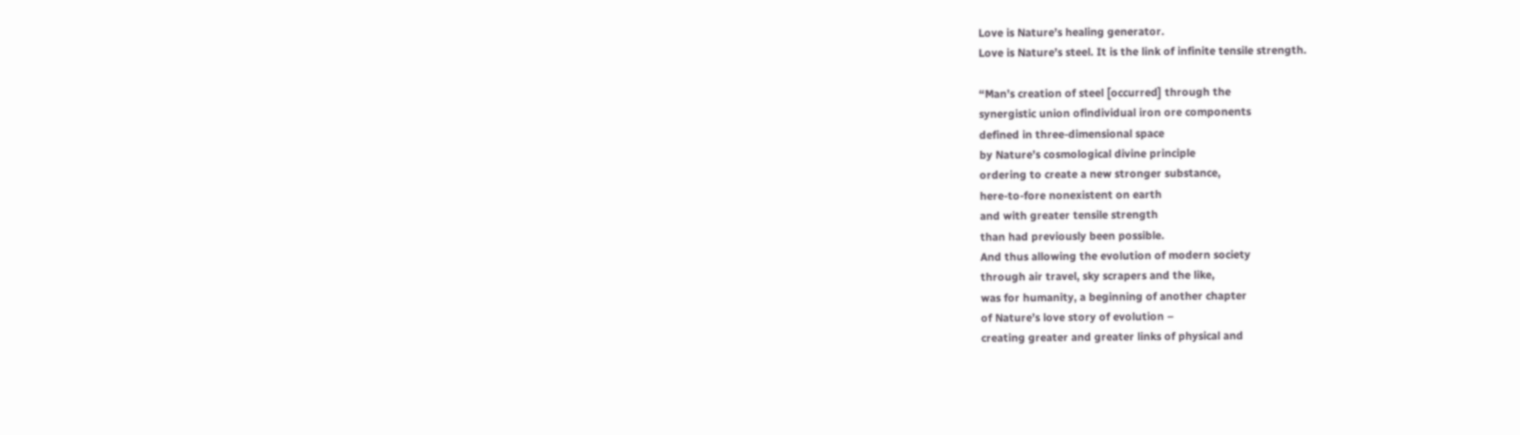Love is Nature’s healing generator.
Love is Nature’s steel. It is the link of infinite tensile strength.

“Man’s creation of steel [occurred] through the
synergistic union ofindividual iron ore components
defined in three-dimensional space
by Nature’s cosmological divine principle
ordering to create a new stronger substance,
here-to-fore nonexistent on earth
and with greater tensile strength
than had previously been possible.
And thus allowing the evolution of modern society
through air travel, sky scrapers and the like,
was for humanity, a beginning of another chapter
of Nature’s love story of evolution –
creating greater and greater links of physical and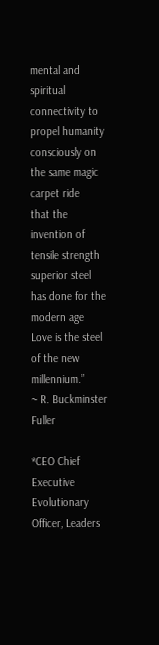mental and spiritual connectivity to propel humanity
consciously on the same magic carpet ride
that the invention of tensile strength superior steel
has done for the modern age
Love is the steel of the new millennium.”
~ R. Buckminster Fuller

*CEO Chief Executive Evolutionary Officer, Leaders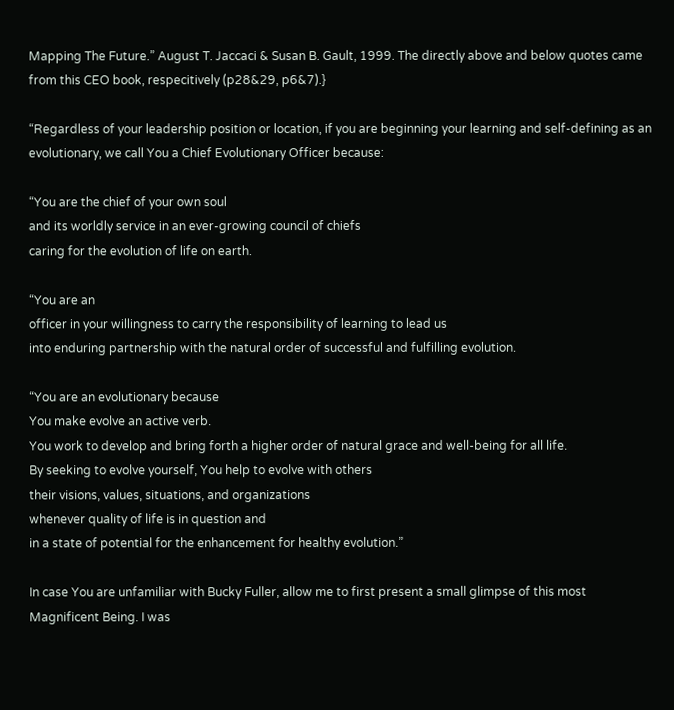Mapping The Future.” August T. Jaccaci & Susan B. Gault, 1999. The directly above and below quotes came from this CEO book, respecitively (p28&29, p6&7).}

“Regardless of your leadership position or location, if you are beginning your learning and self-defining as an evolutionary, we call You a Chief Evolutionary Officer because:

“You are the chief of your own soul
and its worldly service in an ever-growing council of chiefs
caring for the evolution of life on earth.

“You are an
officer in your willingness to carry the responsibility of learning to lead us
into enduring partnership with the natural order of successful and fulfilling evolution.

“You are an evolutionary because
You make evolve an active verb.
You work to develop and bring forth a higher order of natural grace and well-being for all life.
By seeking to evolve yourself, You help to evolve with others
their visions, values, situations, and organizations
whenever quality of life is in question and
in a state of potential for the enhancement for healthy evolution.”

In case You are unfamiliar with Bucky Fuller, allow me to first present a small glimpse of this most Magnificent Being. I was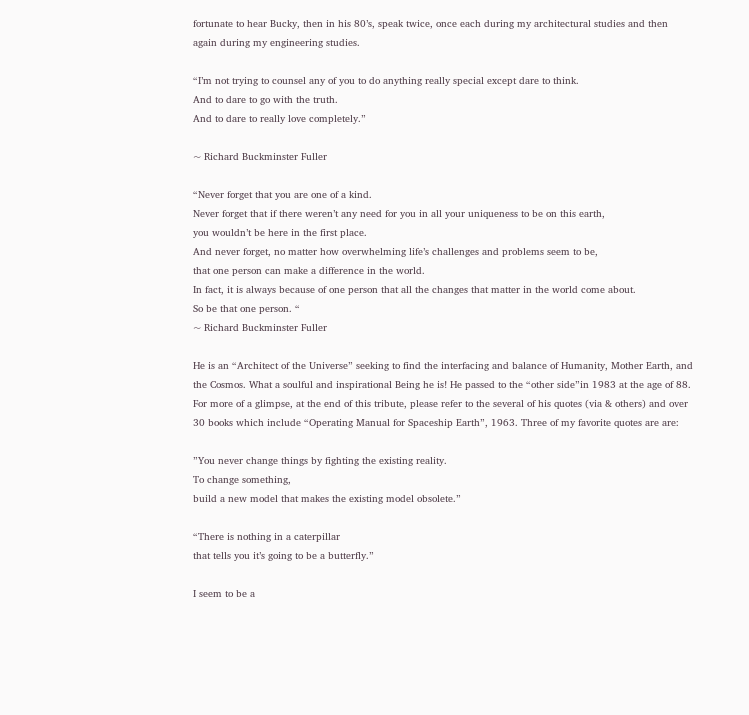fortunate to hear Bucky, then in his 80’s, speak twice, once each during my architectural studies and then again during my engineering studies.

“I’m not trying to counsel any of you to do anything really special except dare to think.
And to dare to go with the truth.
And to dare to really love completely.”

~ Richard Buckminster Fuller

“Never forget that you are one of a kind.
Never forget that if there weren’t any need for you in all your uniqueness to be on this earth,
you wouldn’t be here in the first place.
And never forget, no matter how overwhelming life’s challenges and problems seem to be,
that one person can make a difference in the world.
In fact, it is always because of one person that all the changes that matter in the world come about.
So be that one person. “
~ Richard Buckminster Fuller

He is an “Architect of the Universe” seeking to find the interfacing and balance of Humanity, Mother Earth, and the Cosmos. What a soulful and inspirational Being he is! He passed to the “other side”in 1983 at the age of 88. For more of a glimpse, at the end of this tribute, please refer to the several of his quotes (via & others) and over 30 books which include “Operating Manual for Spaceship Earth”, 1963. Three of my favorite quotes are are:

”You never change things by fighting the existing reality.
To change something,
build a new model that makes the existing model obsolete.”

“There is nothing in a caterpillar
that tells you it’s going to be a butterfly.”

I seem to be a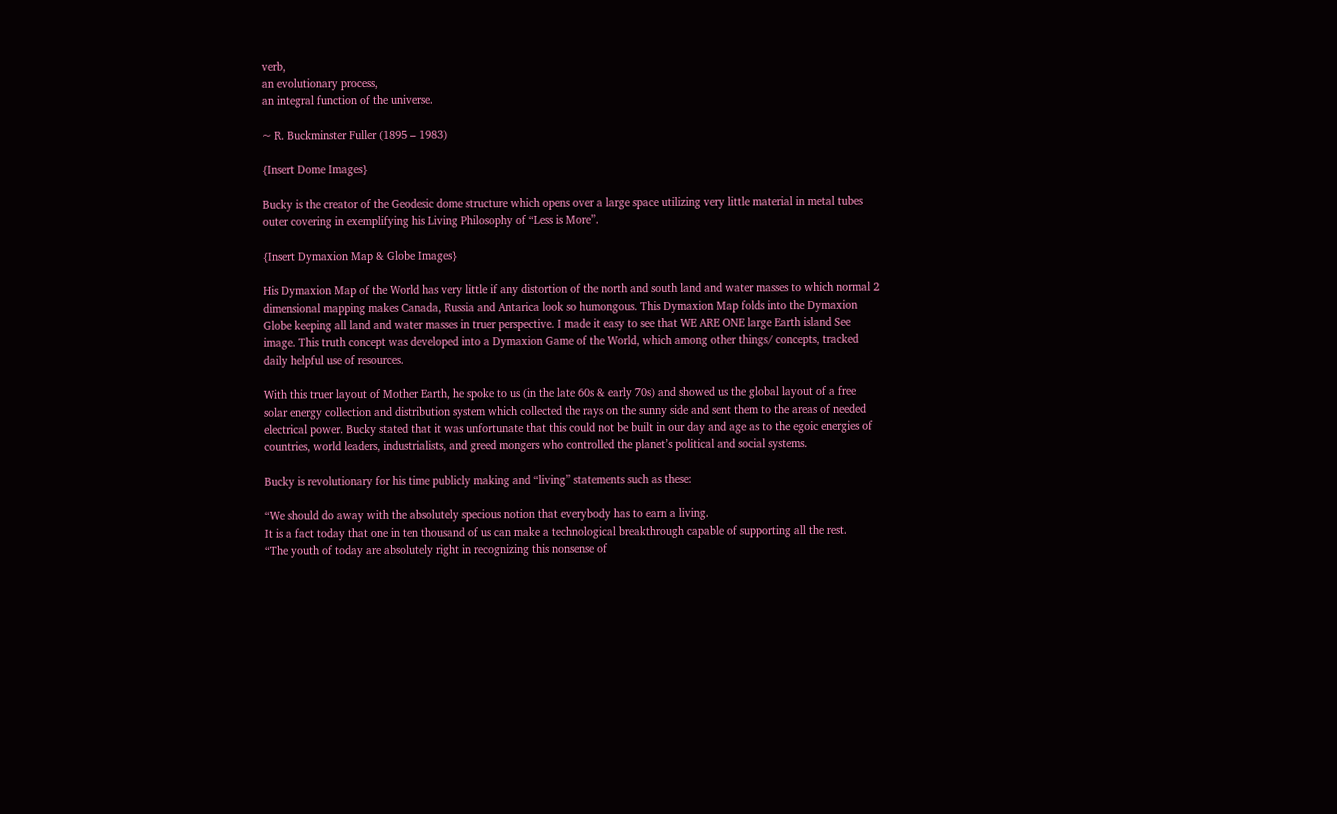verb,
an evolutionary process,
an integral function of the universe.

~ R. Buckminster Fuller (1895 – 1983)

{Insert Dome Images}

Bucky is the creator of the Geodesic dome structure which opens over a large space utilizing very little material in metal tubes outer covering in exemplifying his Living Philosophy of “Less is More”.

{Insert Dymaxion Map & Globe Images}

His Dymaxion Map of the World has very little if any distortion of the north and south land and water masses to which normal 2 dimensional mapping makes Canada, Russia and Antarica look so humongous. This Dymaxion Map folds into the Dymaxion Globe keeping all land and water masses in truer perspective. I made it easy to see that WE ARE ONE large Earth island See image. This truth concept was developed into a Dymaxion Game of the World, which among other things/ concepts, tracked daily helpful use of resources.

With this truer layout of Mother Earth, he spoke to us (in the late 60s & early 70s) and showed us the global layout of a free solar energy collection and distribution system which collected the rays on the sunny side and sent them to the areas of needed electrical power. Bucky stated that it was unfortunate that this could not be built in our day and age as to the egoic energies of countries, world leaders, industrialists, and greed mongers who controlled the planet’s political and social systems.

Bucky is revolutionary for his time publicly making and “living” statements such as these:

“We should do away with the absolutely specious notion that everybody has to earn a living.
It is a fact today that one in ten thousand of us can make a technological breakthrough capable of supporting all the rest.
“The youth of today are absolutely right in recognizing this nonsense of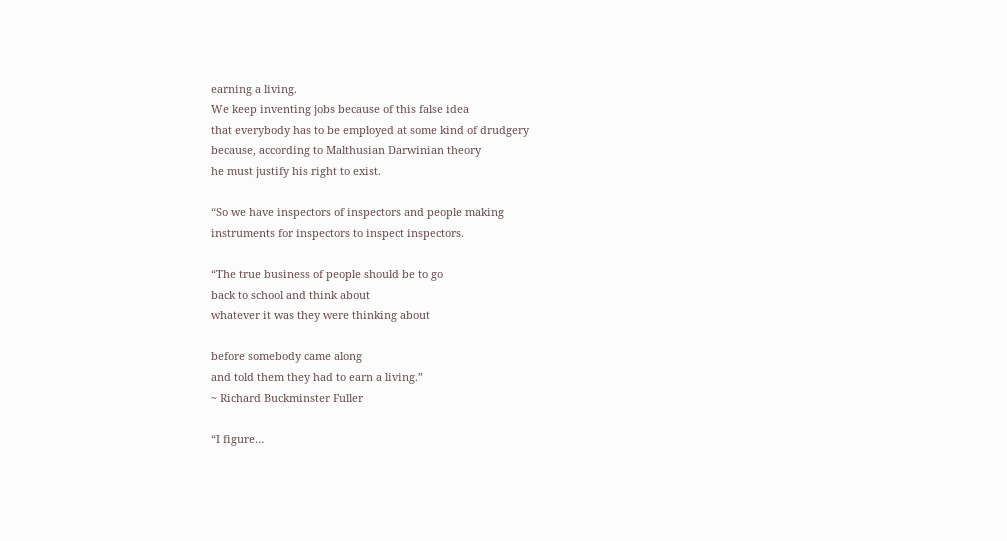earning a living.
We keep inventing jobs because of this false idea
that everybody has to be employed at some kind of drudgery
because, according to Malthusian Darwinian theory
he must justify his right to exist.

“So we have inspectors of inspectors and people making
instruments for inspectors to inspect inspectors.

“The true business of people should be to go
back to school and think about
whatever it was they were thinking about

before somebody came along
and told them they had to earn a living.”
~ Richard Buckminster Fuller

“I figure…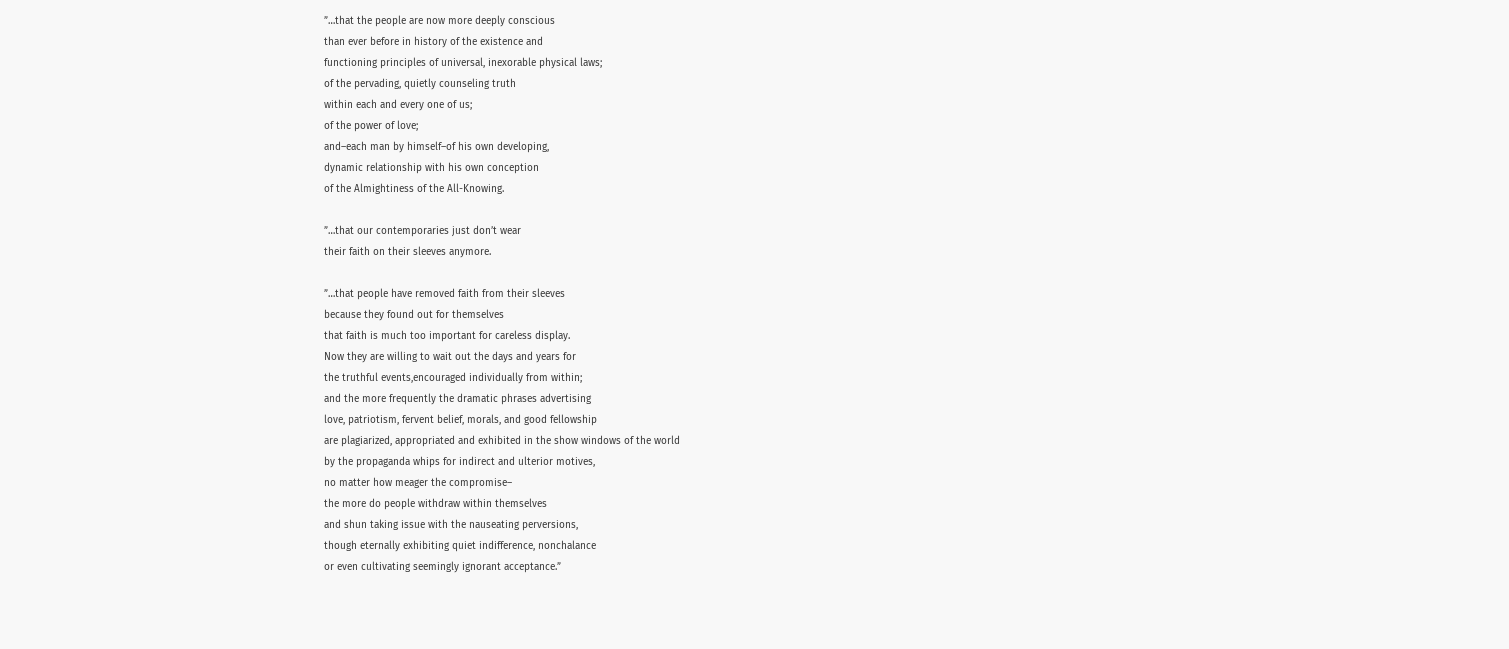”…that the people are now more deeply conscious
than ever before in history of the existence and
functioning principles of universal, inexorable physical laws;
of the pervading, quietly counseling truth
within each and every one of us;
of the power of love;
and–each man by himself–of his own developing,
dynamic relationship with his own conception
of the Almightiness of the All-Knowing.

”…that our contemporaries just don’t wear
their faith on their sleeves anymore.

”…that people have removed faith from their sleeves
because they found out for themselves
that faith is much too important for careless display.
Now they are willing to wait out the days and years for
the truthful events,encouraged individually from within;
and the more frequently the dramatic phrases advertising
love, patriotism, fervent belief, morals, and good fellowship
are plagiarized, appropriated and exhibited in the show windows of the world
by the propaganda whips for indirect and ulterior motives,
no matter how meager the compromise–
the more do people withdraw within themselves
and shun taking issue with the nauseating perversions,
though eternally exhibiting quiet indifference, nonchalance
or even cultivating seemingly ignorant acceptance.”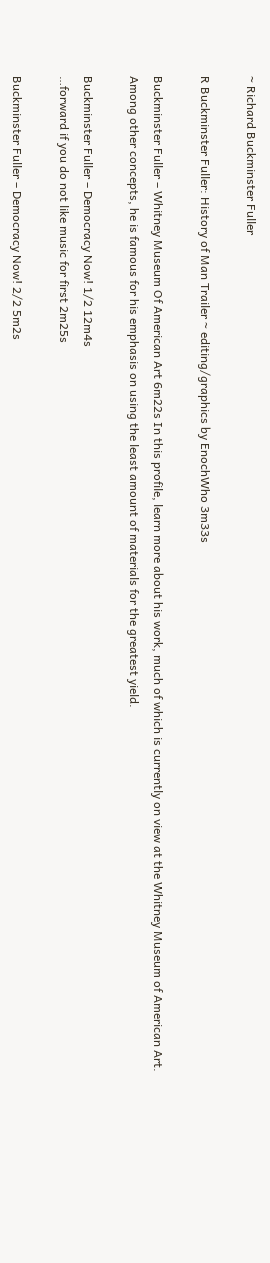~ Richard Buckminster Fuller

R Buckminster Fuller: History of Man Trailer ~ editing/graphics by EnochWho 3m33s

Buckminster Fuller – Whitney Museum Of American Art 6m22s In this profile, learn more about his work, much of which is currently on view at the Whitney Museum of American Art. Among other concepts, he is famous for his emphasis on using the least amount of materials for the greatest yield.

Buckminster Fuller – Democracy Now! 1/2 12m4s
…forward if you do not like music for first 2m25s

Buckminster Fuller – Democracy Now! 2/2 5m2s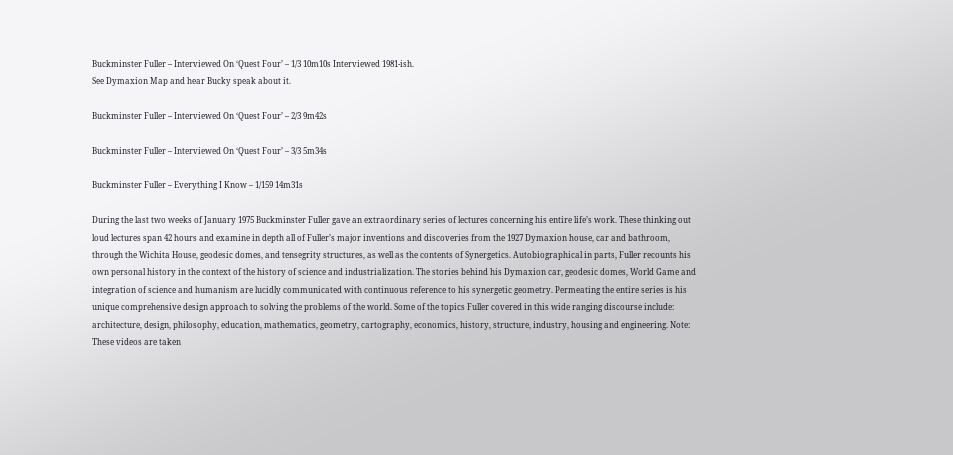Buckminster Fuller – Interviewed On ‘Quest Four’ – 1/3 10m10s Interviewed 1981-ish.
See Dymaxion Map and hear Bucky speak about it.

Buckminster Fuller – Interviewed On ‘Quest Four’ – 2/3 9m42s

Buckminster Fuller – Interviewed On ‘Quest Four’ – 3/3 5m34s

Buckminster Fuller – Everything I Know – 1/159 14m31s

During the last two weeks of January 1975 Buckminster Fuller gave an extraordinary series of lectures concerning his entire life’s work. These thinking out loud lectures span 42 hours and examine in depth all of Fuller’s major inventions and discoveries from the 1927 Dymaxion house, car and bathroom, through the Wichita House, geodesic domes, and tensegrity structures, as well as the contents of Synergetics. Autobiographical in parts, Fuller recounts his own personal history in the context of the history of science and industrialization. The stories behind his Dymaxion car, geodesic domes, World Game and integration of science and humanism are lucidly communicated with continuous reference to his synergetic geometry. Permeating the entire series is his unique comprehensive design approach to solving the problems of the world. Some of the topics Fuller covered in this wide ranging discourse include: architecture, design, philosophy, education, mathematics, geometry, cartography, economics, history, structure, industry, housing and engineering. Note: These videos are taken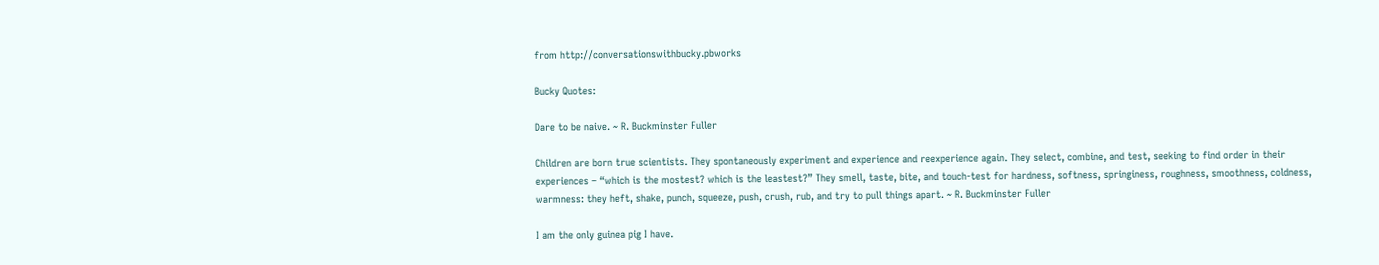from http://conversationswithbucky.pbworks

Bucky Quotes:

Dare to be naive. ~ R. Buckminster Fuller

Children are born true scientists. They spontaneously experiment and experience and reexperience again. They select, combine, and test, seeking to find order in their experiences – “which is the mostest? which is the leastest?” They smell, taste, bite, and touch-test for hardness, softness, springiness, roughness, smoothness, coldness, warmness: they heft, shake, punch, squeeze, push, crush, rub, and try to pull things apart. ~ R. Buckminster Fuller

I am the only guinea pig I have.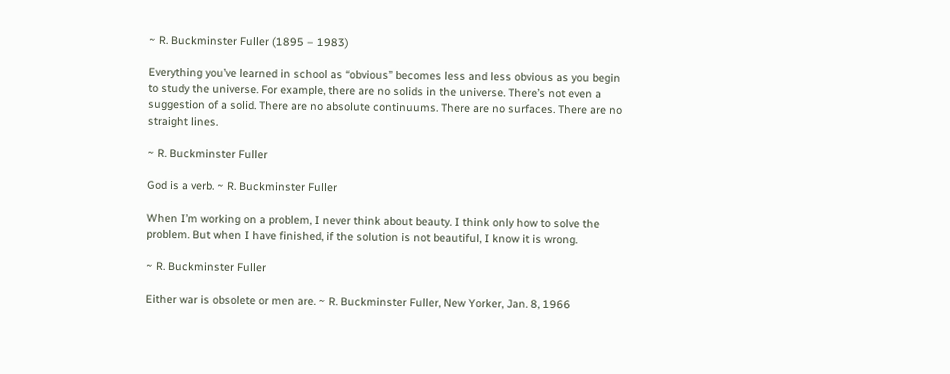~ R. Buckminster Fuller (1895 – 1983)

Everything you’ve learned in school as “obvious” becomes less and less obvious as you begin to study the universe. For example, there are no solids in the universe. There’s not even a suggestion of a solid. There are no absolute continuums. There are no surfaces. There are no straight lines.

~ R. Buckminster Fuller

God is a verb. ~ R. Buckminster Fuller

When I’m working on a problem, I never think about beauty. I think only how to solve the problem. But when I have finished, if the solution is not beautiful, I know it is wrong.

~ R. Buckminster Fuller

Either war is obsolete or men are. ~ R. Buckminster Fuller, New Yorker, Jan. 8, 1966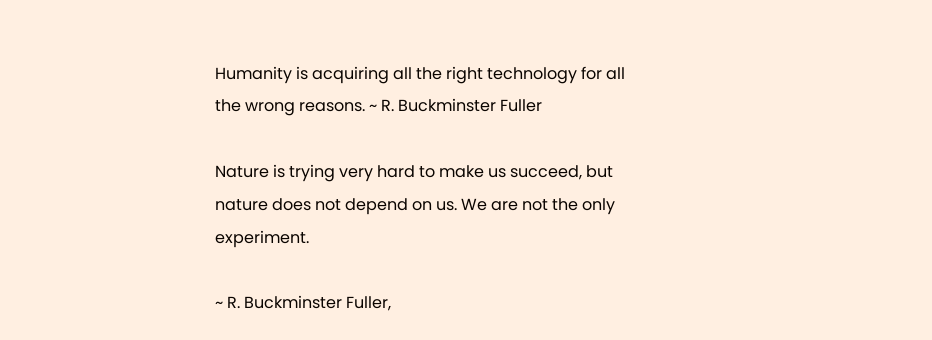Humanity is acquiring all the right technology for all the wrong reasons. ~ R. Buckminster Fuller

Nature is trying very hard to make us succeed, but nature does not depend on us. We are not the only experiment.

~ R. Buckminster Fuller,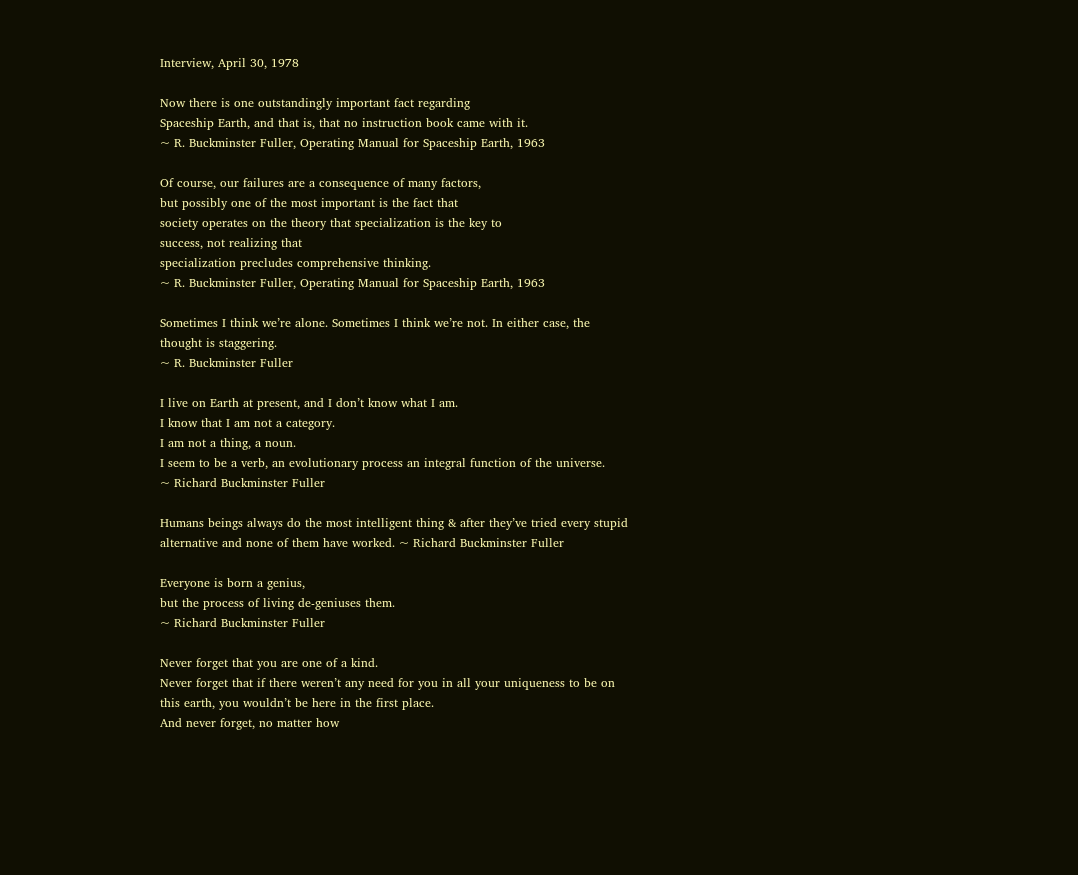Interview, April 30, 1978

Now there is one outstandingly important fact regarding
Spaceship Earth, and that is, that no instruction book came with it.
~ R. Buckminster Fuller, Operating Manual for Spaceship Earth, 1963

Of course, our failures are a consequence of many factors,
but possibly one of the most important is the fact that
society operates on the theory that specialization is the key to
success, not realizing that
specialization precludes comprehensive thinking.
~ R. Buckminster Fuller, Operating Manual for Spaceship Earth, 1963

Sometimes I think we’re alone. Sometimes I think we’re not. In either case, the thought is staggering.
~ R. Buckminster Fuller

I live on Earth at present, and I don’t know what I am.
I know that I am not a category.
I am not a thing, a noun.
I seem to be a verb, an evolutionary process an integral function of the universe.
~ Richard Buckminster Fuller

Humans beings always do the most intelligent thing & after they’ve tried every stupid alternative and none of them have worked. ~ Richard Buckminster Fuller

Everyone is born a genius,
but the process of living de-geniuses them.
~ Richard Buckminster Fuller

Never forget that you are one of a kind.
Never forget that if there weren’t any need for you in all your uniqueness to be on this earth, you wouldn’t be here in the first place.
And never forget, no matter how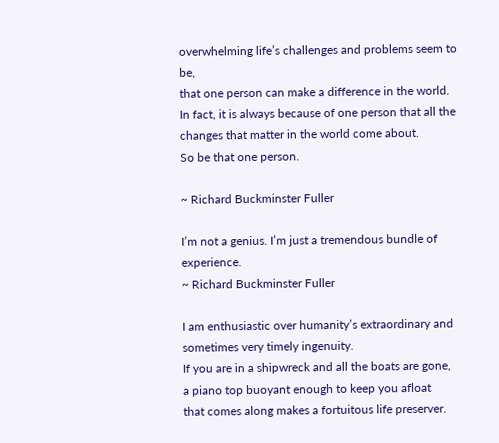overwhelming life’s challenges and problems seem to be,
that one person can make a difference in the world.
In fact, it is always because of one person that all the changes that matter in the world come about.
So be that one person.

~ Richard Buckminster Fuller

I’m not a genius. I’m just a tremendous bundle of experience.
~ Richard Buckminster Fuller

I am enthusiastic over humanity’s extraordinary and sometimes very timely ingenuity.
If you are in a shipwreck and all the boats are gone,
a piano top buoyant enough to keep you afloat
that comes along makes a fortuitous life preserver.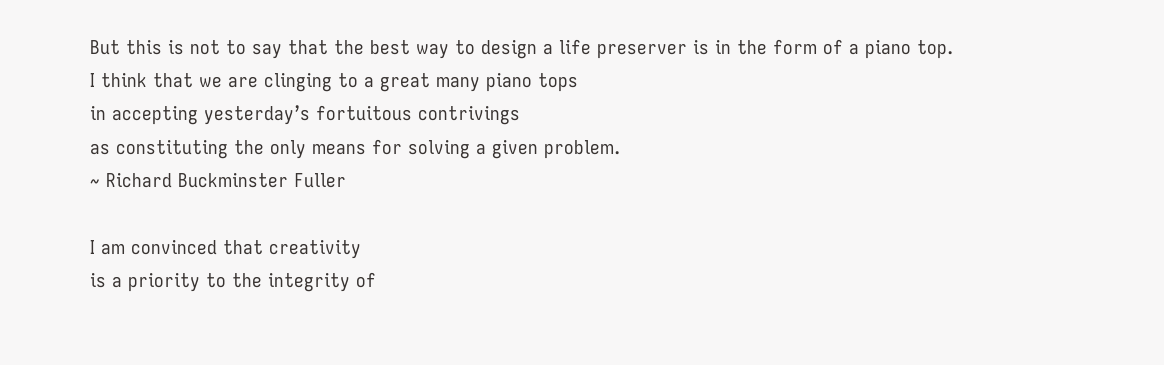But this is not to say that the best way to design a life preserver is in the form of a piano top.
I think that we are clinging to a great many piano tops
in accepting yesterday’s fortuitous contrivings
as constituting the only means for solving a given problem.
~ Richard Buckminster Fuller

I am convinced that creativity
is a priority to the integrity of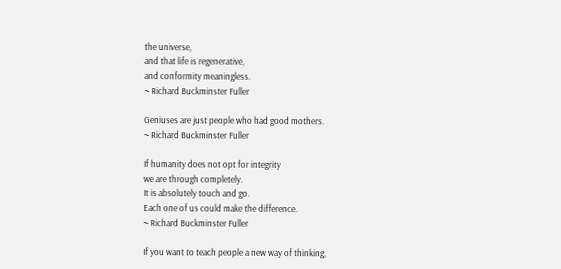the universe,
and that life is regenerative,
and conformity meaningless.
~ Richard Buckminster Fuller

Geniuses are just people who had good mothers.
~ Richard Buckminster Fuller

If humanity does not opt for integrity
we are through completely.
It is absolutely touch and go.
Each one of us could make the difference.
~ Richard Buckminster Fuller

If you want to teach people a new way of thinking,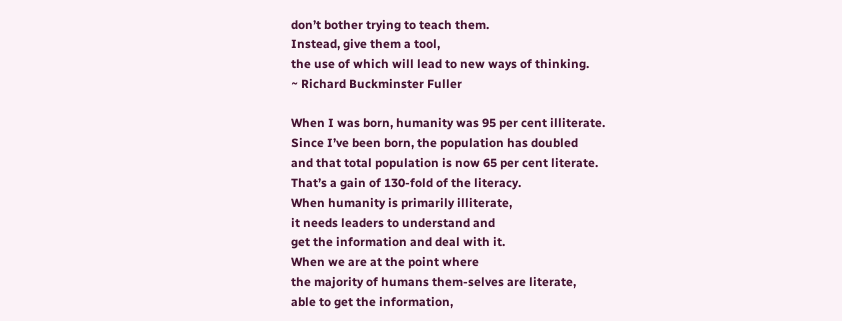don’t bother trying to teach them.
Instead, give them a tool,
the use of which will lead to new ways of thinking.
~ Richard Buckminster Fuller

When I was born, humanity was 95 per cent illiterate.
Since I’ve been born, the population has doubled
and that total population is now 65 per cent literate.
That’s a gain of 130-fold of the literacy.
When humanity is primarily illiterate,
it needs leaders to understand and
get the information and deal with it.
When we are at the point where
the majority of humans them-selves are literate,
able to get the information,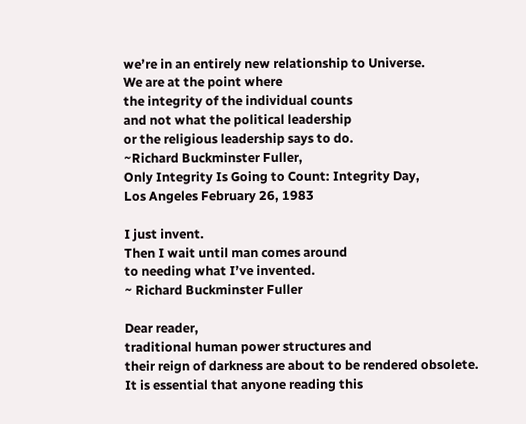we’re in an entirely new relationship to Universe.
We are at the point where
the integrity of the individual counts
and not what the political leadership
or the religious leadership says to do.
~Richard Buckminster Fuller,
Only Integrity Is Going to Count: Integrity Day,
Los Angeles February 26, 1983

I just invent.
Then I wait until man comes around
to needing what I’ve invented.
~ Richard Buckminster Fuller

Dear reader,
traditional human power structures and
their reign of darkness are about to be rendered obsolete.
It is essential that anyone reading this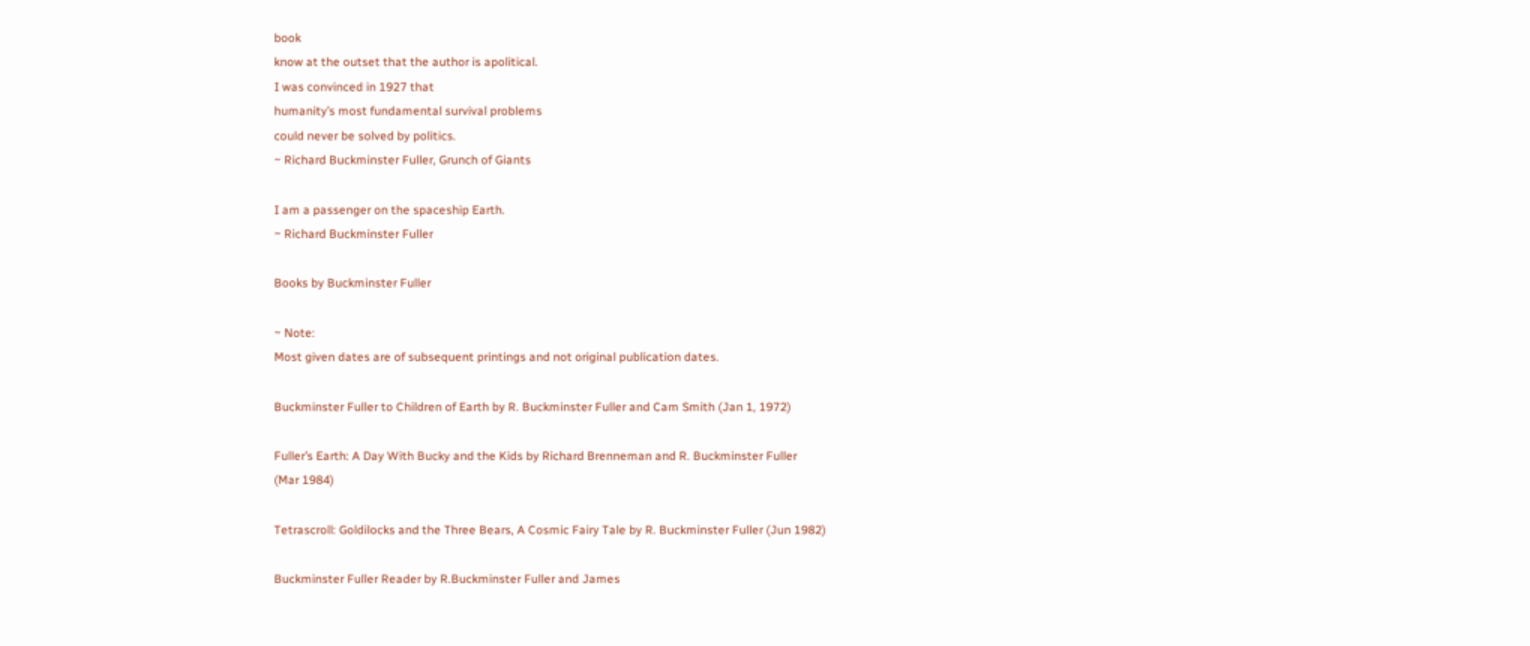book
know at the outset that the author is apolitical.
I was convinced in 1927 that
humanity’s most fundamental survival problems
could never be solved by politics.
~ Richard Buckminster Fuller, Grunch of Giants

I am a passenger on the spaceship Earth.
~ Richard Buckminster Fuller

Books by Buckminster Fuller

~ Note:
Most given dates are of subsequent printings and not original publication dates.

Buckminster Fuller to Children of Earth by R. Buckminster Fuller and Cam Smith (Jan 1, 1972)

Fuller’s Earth: A Day With Bucky and the Kids by Richard Brenneman and R. Buckminster Fuller
(Mar 1984)

Tetrascroll: Goldilocks and the Three Bears, A Cosmic Fairy Tale by R. Buckminster Fuller (Jun 1982)

Buckminster Fuller Reader by R.Buckminster Fuller and James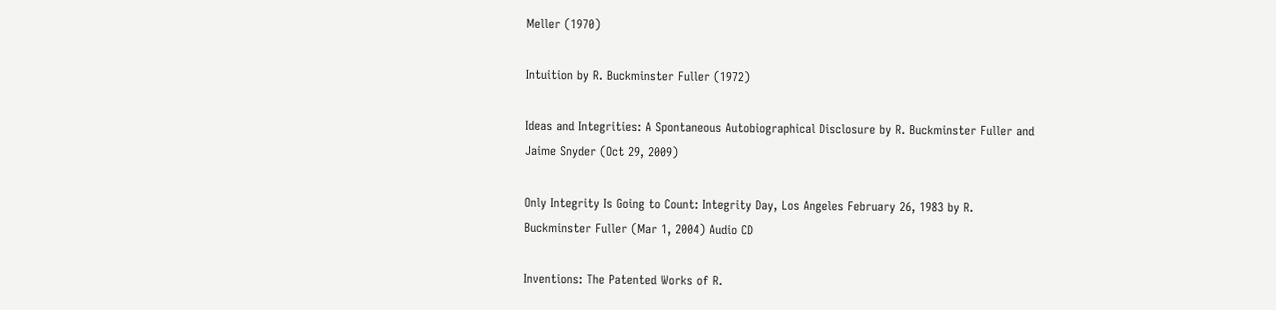Meller (1970)

Intuition by R. Buckminster Fuller (1972)

Ideas and Integrities: A Spontaneous Autobiographical Disclosure by R. Buckminster Fuller and
Jaime Snyder (Oct 29, 2009)

Only Integrity Is Going to Count: Integrity Day, Los Angeles February 26, 1983 by R.
Buckminster Fuller (Mar 1, 2004) Audio CD

Inventions: The Patented Works of R.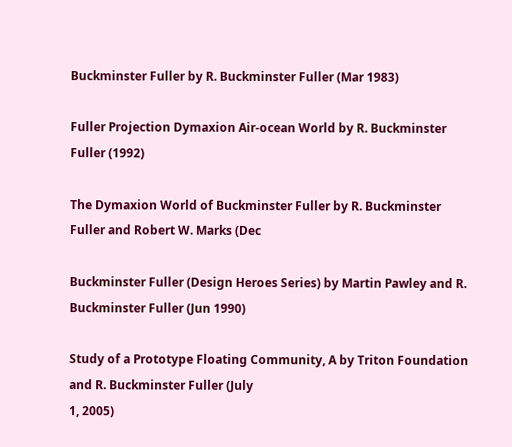Buckminster Fuller by R. Buckminster Fuller (Mar 1983)

Fuller Projection Dymaxion Air-ocean World by R. Buckminster Fuller (1992)

The Dymaxion World of Buckminster Fuller by R. Buckminster Fuller and Robert W. Marks (Dec

Buckminster Fuller (Design Heroes Series) by Martin Pawley and R. Buckminster Fuller (Jun 1990)

Study of a Prototype Floating Community, A by Triton Foundation and R. Buckminster Fuller (July
1, 2005)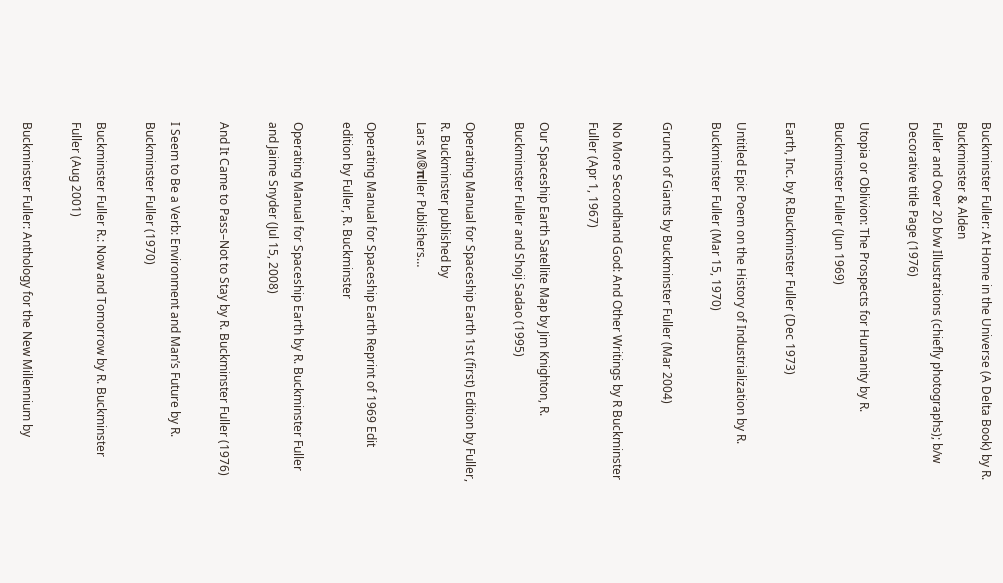Buckminster Fuller: At Home in the Universe (A Delta Book) by R. Buckminster & Alden
Fuller and Over 20 b/w Illustrations (chiefly photographs); b/w Decorative title Page (1976)

Utopia or Oblivion: The Prospects for Humanity by R. Buckminster Fuller (Jun 1969)

Earth, Inc. by R.Buckminster Fuller (Dec 1973)

Untitled Epic Poem on the History of Industrialization by R. Buckminster Fuller (Mar 15, 1970)

Grunch of Giants by Buckminster Fuller (Mar 2004)

No More Secondhand God: And Other Writings by R Buckminster Fuller (Apr 1, 1967)

Our Spaceship Earth Satellite Map by Jim Knighton, R. Buckminster Fuller and Shoji Sadao (1995)

Operating Manual for Spaceship Earth 1st (first) Edition by Fuller, R. Buckminster published by
Lars M®πller Publishers…

Operating Manual for Spaceship Earth Reprint of 1969 Edit edition by Fuller, R. Buckminster

Operating Manual for Spaceship Earth by R. Buckminster Fuller and Jaime Snyder (Jul 15, 2008)

And It Came to Pass–Not to Stay by R. Buckminster Fuller (1976)

I Seem to Be a Verb: Environment and Man’s Future by R. Buckminster Fuller (1970)

Buckminster Fuller R.: Now and Tomorrow by R. Buckminster Fuller (Aug 2001)

Buckminster Fuller: Anthology for the New Millennium by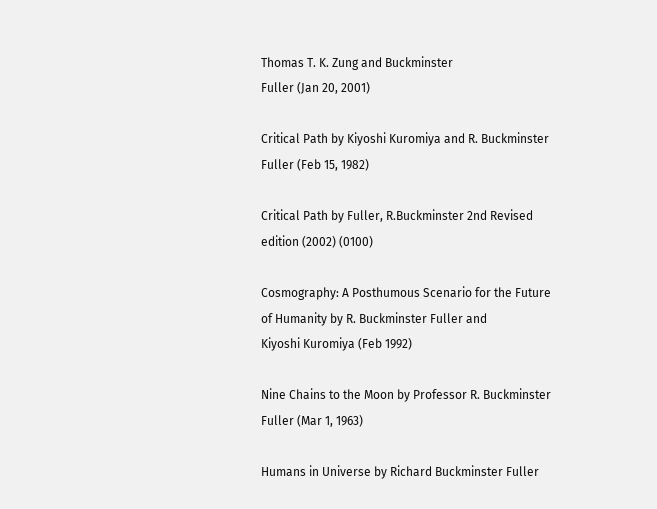Thomas T. K. Zung and Buckminster
Fuller (Jan 20, 2001)

Critical Path by Kiyoshi Kuromiya and R. Buckminster Fuller (Feb 15, 1982)

Critical Path by Fuller, R.Buckminster 2nd Revised edition (2002) (0100)

Cosmography: A Posthumous Scenario for the Future of Humanity by R. Buckminster Fuller and
Kiyoshi Kuromiya (Feb 1992)

Nine Chains to the Moon by Professor R. Buckminster Fuller (Mar 1, 1963)

Humans in Universe by Richard Buckminster Fuller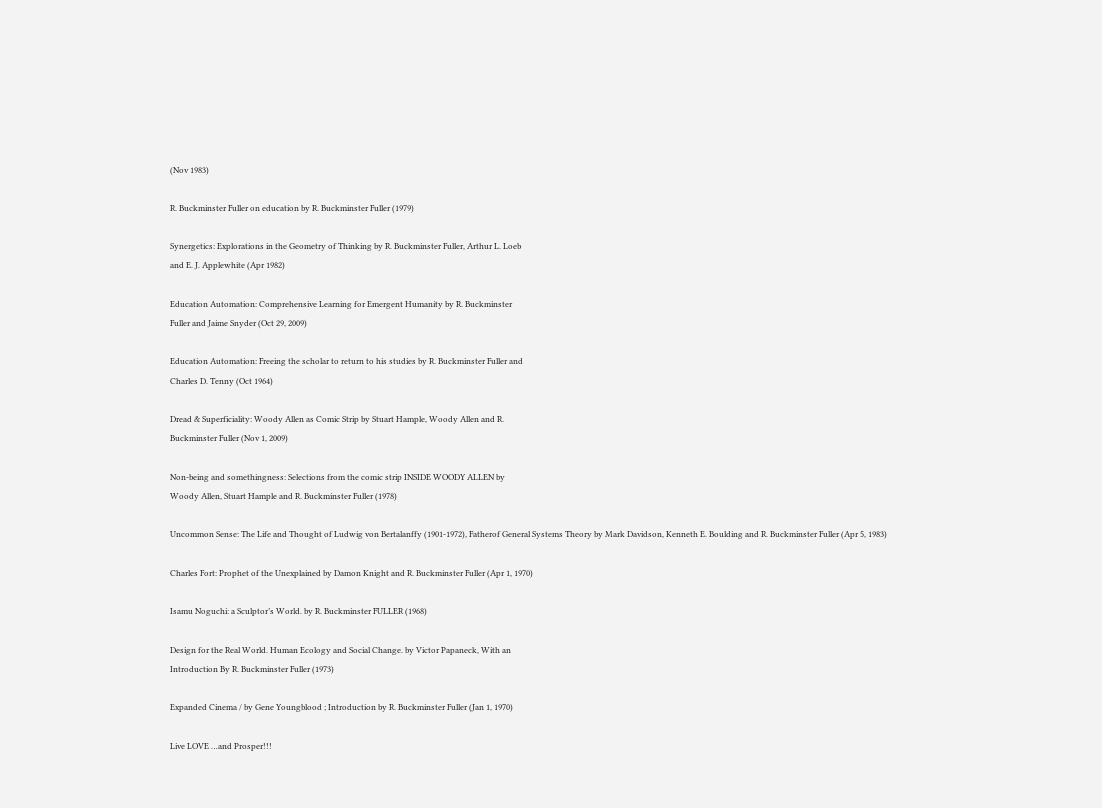(Nov 1983)

R. Buckminster Fuller on education by R. Buckminster Fuller (1979)

Synergetics: Explorations in the Geometry of Thinking by R. Buckminster Fuller, Arthur L. Loeb
and E. J. Applewhite (Apr 1982)

Education Automation: Comprehensive Learning for Emergent Humanity by R. Buckminster
Fuller and Jaime Snyder (Oct 29, 2009)

Education Automation: Freeing the scholar to return to his studies by R. Buckminster Fuller and
Charles D. Tenny (Oct 1964)

Dread & Superficiality: Woody Allen as Comic Strip by Stuart Hample, Woody Allen and R.
Buckminster Fuller (Nov 1, 2009)

Non-being and somethingness: Selections from the comic strip INSIDE WOODY ALLEN by
Woody Allen, Stuart Hample and R. Buckminster Fuller (1978)

Uncommon Sense: The Life and Thought of Ludwig von Bertalanffy (1901-1972), Fatherof General Systems Theory by Mark Davidson, Kenneth E. Boulding and R. Buckminster Fuller (Apr 5, 1983)

Charles Fort: Prophet of the Unexplained by Damon Knight and R. Buckminster Fuller (Apr 1, 1970)

Isamu Noguchi: a Sculptor’s World. by R. Buckminster FULLER (1968)

Design for the Real World. Human Ecology and Social Change. by Victor Papaneck, With an
Introduction By R. Buckminster Fuller (1973)

Expanded Cinema / by Gene Youngblood ; Introduction by R. Buckminster Fuller (Jan 1, 1970)

Live LOVE …and Prosper!!!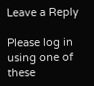Leave a Reply

Please log in using one of these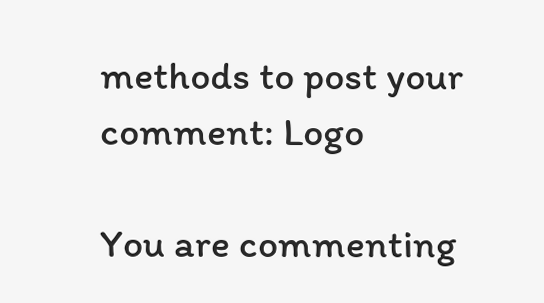methods to post your comment: Logo

You are commenting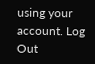using your account. Log Out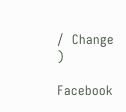/  Change )

Facebook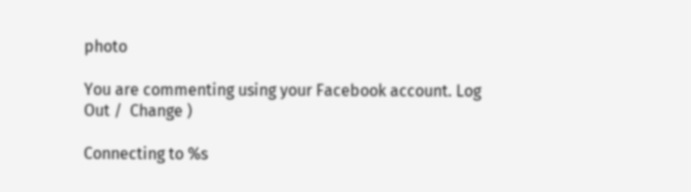photo

You are commenting using your Facebook account. Log Out /  Change )

Connecting to %s